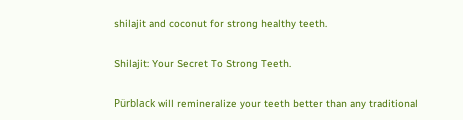shilajit and coconut for strong healthy teeth.

Shilajit: Your Secret To Strong Teeth.

Pürblack will remineralize your teeth better than any traditional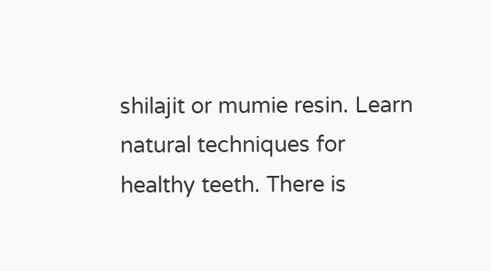shilajit or mumie resin. Learn natural techniques for healthy teeth. There is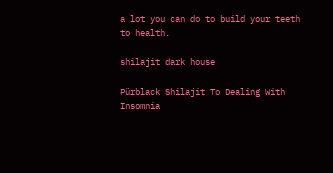a lot you can do to build your teeth to health.

shilajit dark house

Pürblack Shilajit To Dealing With Insomnia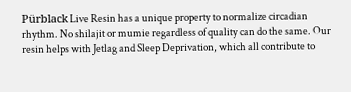Pürblack Live Resin has a unique property to normalize circadian rhythm. No shilajit or mumie regardless of quality can do the same. Our resin helps with Jetlag and Sleep Deprivation, which all contribute to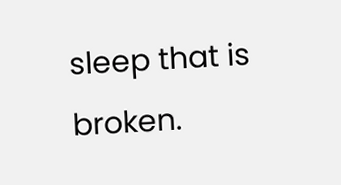sleep that is broken.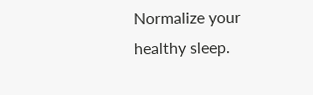Normalize your healthy sleep.